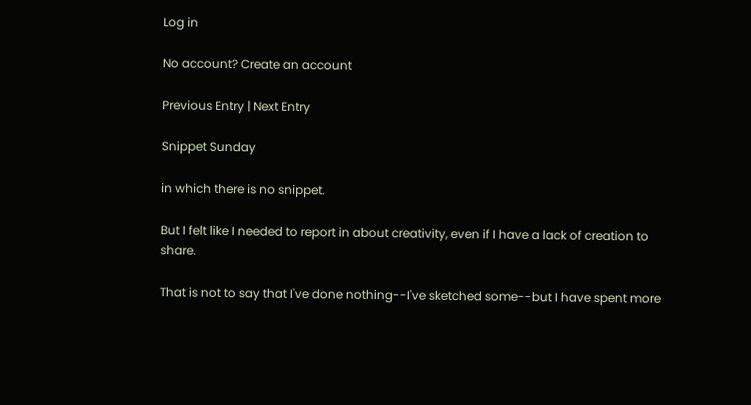Log in

No account? Create an account

Previous Entry | Next Entry

Snippet Sunday

in which there is no snippet.

But I felt like I needed to report in about creativity, even if I have a lack of creation to share.

That is not to say that I've done nothing--I've sketched some--but I have spent more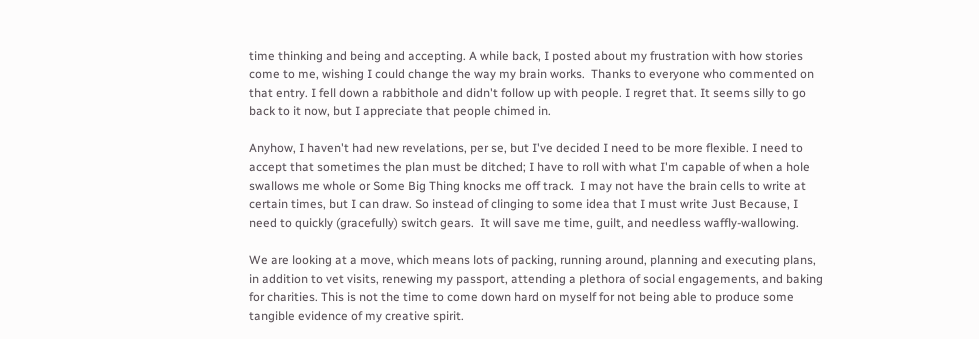time thinking and being and accepting. A while back, I posted about my frustration with how stories come to me, wishing I could change the way my brain works.  Thanks to everyone who commented on that entry. I fell down a rabbithole and didn't follow up with people. I regret that. It seems silly to go back to it now, but I appreciate that people chimed in.

Anyhow, I haven't had new revelations, per se, but I've decided I need to be more flexible. I need to accept that sometimes the plan must be ditched; I have to roll with what I'm capable of when a hole swallows me whole or Some Big Thing knocks me off track.  I may not have the brain cells to write at certain times, but I can draw. So instead of clinging to some idea that I must write Just Because, I need to quickly (gracefully) switch gears.  It will save me time, guilt, and needless waffly-wallowing.

We are looking at a move, which means lots of packing, running around, planning and executing plans, in addition to vet visits, renewing my passport, attending a plethora of social engagements, and baking for charities. This is not the time to come down hard on myself for not being able to produce some tangible evidence of my creative spirit.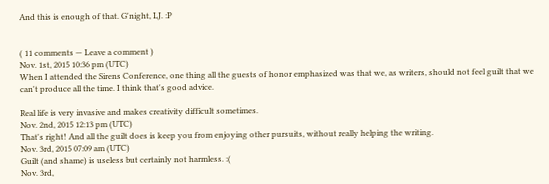And this is enough of that. G'night, LJ. :P


( 11 comments — Leave a comment )
Nov. 1st, 2015 10:36 pm (UTC)
When I attended the Sirens Conference, one thing all the guests of honor emphasized was that we, as writers, should not feel guilt that we can't produce all the time. I think that's good advice.

Real life is very invasive and makes creativity difficult sometimes.
Nov. 2nd, 2015 12:13 pm (UTC)
That's right! And all the guilt does is keep you from enjoying other pursuits, without really helping the writing.
Nov. 3rd, 2015 07:09 am (UTC)
Guilt (and shame) is useless but certainly not harmless. :(
Nov. 3rd,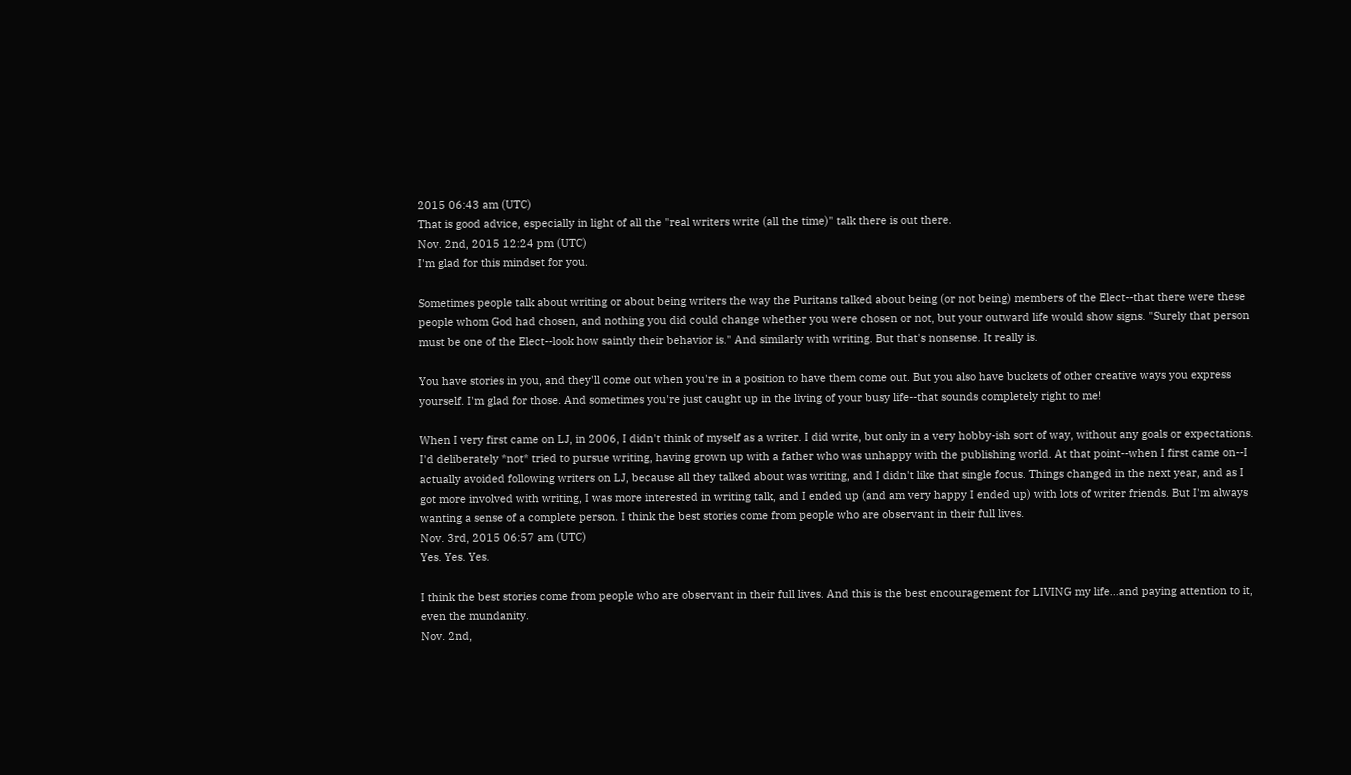2015 06:43 am (UTC)
That is good advice, especially in light of all the "real writers write (all the time)" talk there is out there.
Nov. 2nd, 2015 12:24 pm (UTC)
I'm glad for this mindset for you.

Sometimes people talk about writing or about being writers the way the Puritans talked about being (or not being) members of the Elect--that there were these people whom God had chosen, and nothing you did could change whether you were chosen or not, but your outward life would show signs. "Surely that person must be one of the Elect--look how saintly their behavior is." And similarly with writing. But that's nonsense. It really is.

You have stories in you, and they'll come out when you're in a position to have them come out. But you also have buckets of other creative ways you express yourself. I'm glad for those. And sometimes you're just caught up in the living of your busy life--that sounds completely right to me!

When I very first came on LJ, in 2006, I didn't think of myself as a writer. I did write, but only in a very hobby-ish sort of way, without any goals or expectations. I'd deliberately *not* tried to pursue writing, having grown up with a father who was unhappy with the publishing world. At that point--when I first came on--I actually avoided following writers on LJ, because all they talked about was writing, and I didn't like that single focus. Things changed in the next year, and as I got more involved with writing, I was more interested in writing talk, and I ended up (and am very happy I ended up) with lots of writer friends. But I'm always wanting a sense of a complete person. I think the best stories come from people who are observant in their full lives.
Nov. 3rd, 2015 06:57 am (UTC)
Yes. Yes. Yes.

I think the best stories come from people who are observant in their full lives. And this is the best encouragement for LIVING my life...and paying attention to it, even the mundanity.
Nov. 2nd,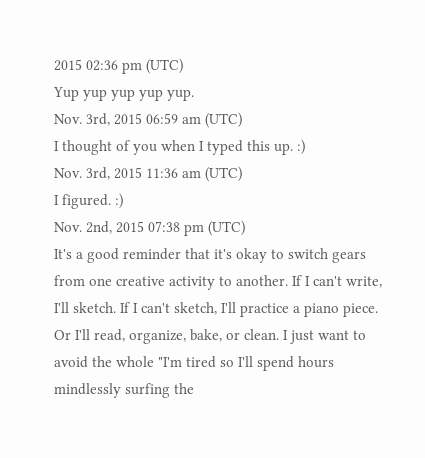2015 02:36 pm (UTC)
Yup yup yup yup yup.
Nov. 3rd, 2015 06:59 am (UTC)
I thought of you when I typed this up. :)
Nov. 3rd, 2015 11:36 am (UTC)
I figured. :)
Nov. 2nd, 2015 07:38 pm (UTC)
It's a good reminder that it's okay to switch gears from one creative activity to another. If I can't write, I'll sketch. If I can't sketch, I'll practice a piano piece. Or I'll read, organize, bake, or clean. I just want to avoid the whole "I'm tired so I'll spend hours mindlessly surfing the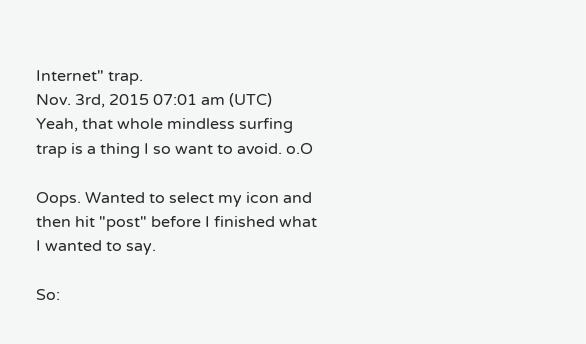Internet" trap.
Nov. 3rd, 2015 07:01 am (UTC)
Yeah, that whole mindless surfing trap is a thing I so want to avoid. o.O

Oops. Wanted to select my icon and then hit "post" before I finished what I wanted to say.

So: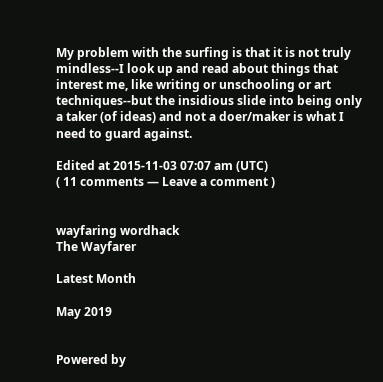My problem with the surfing is that it is not truly mindless--I look up and read about things that interest me, like writing or unschooling or art techniques--but the insidious slide into being only a taker (of ideas) and not a doer/maker is what I need to guard against.

Edited at 2015-11-03 07:07 am (UTC)
( 11 comments — Leave a comment )


wayfaring wordhack
The Wayfarer

Latest Month

May 2019


Powered by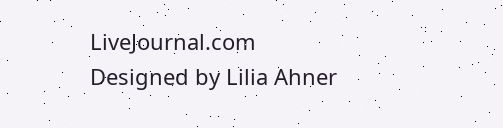LiveJournal.com
Designed by Lilia Ahner